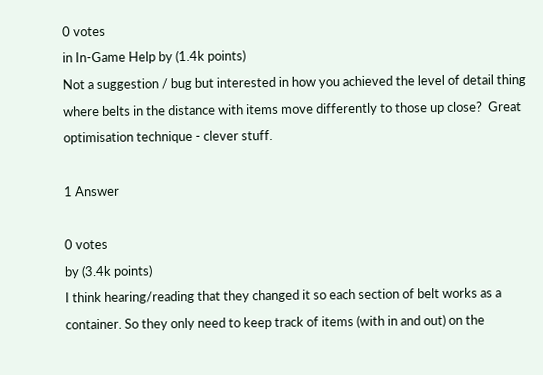0 votes
in In-Game Help by (1.4k points)
Not a suggestion / bug but interested in how you achieved the level of detail thing where belts in the distance with items move differently to those up close?  Great optimisation technique - clever stuff.

1 Answer

0 votes
by (3.4k points)
I think hearing/reading that they changed it so each section of belt works as a container. So they only need to keep track of items (with in and out) on the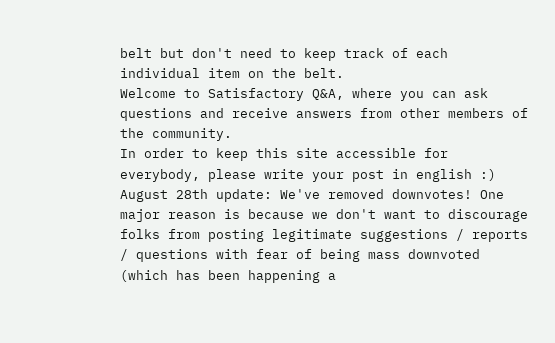belt but don't need to keep track of each individual item on the belt.
Welcome to Satisfactory Q&A, where you can ask questions and receive answers from other members of the community.
In order to keep this site accessible for everybody, please write your post in english :)
August 28th update: We've removed downvotes! One major reason is because we don't want to discourage folks from posting legitimate suggestions / reports / questions with fear of being mass downvoted (which has been happening a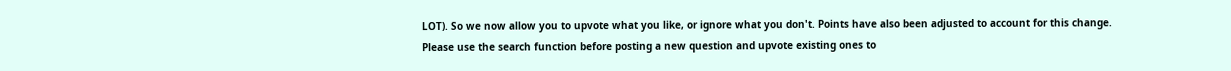LOT). So we now allow you to upvote what you like, or ignore what you don't. Points have also been adjusted to account for this change.
Please use the search function before posting a new question and upvote existing ones to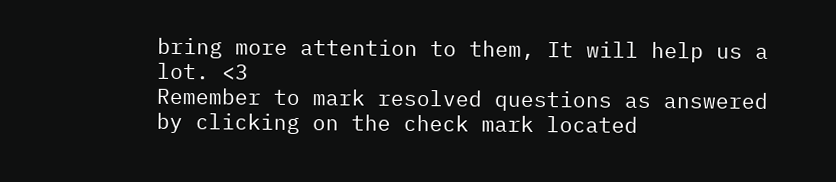bring more attention to them, It will help us a lot. <3
Remember to mark resolved questions as answered by clicking on the check mark located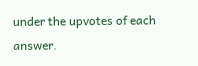under the upvotes of each answer.